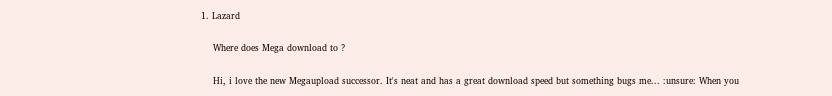1. Lazard

    Where does Mega download to ?

    Hi, i love the new Megaupload successor. It's neat and has a great download speed but something bugs me... :unsure: When you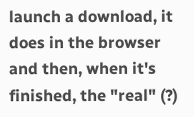launch a download, it does in the browser and then, when it's finished, the "real" (?)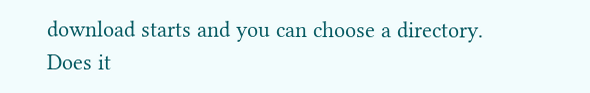download starts and you can choose a directory. Does it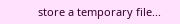store a temporary file...